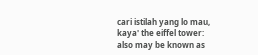cari istilah yang lo mau, kaya' the eiffel tower:
also may be known as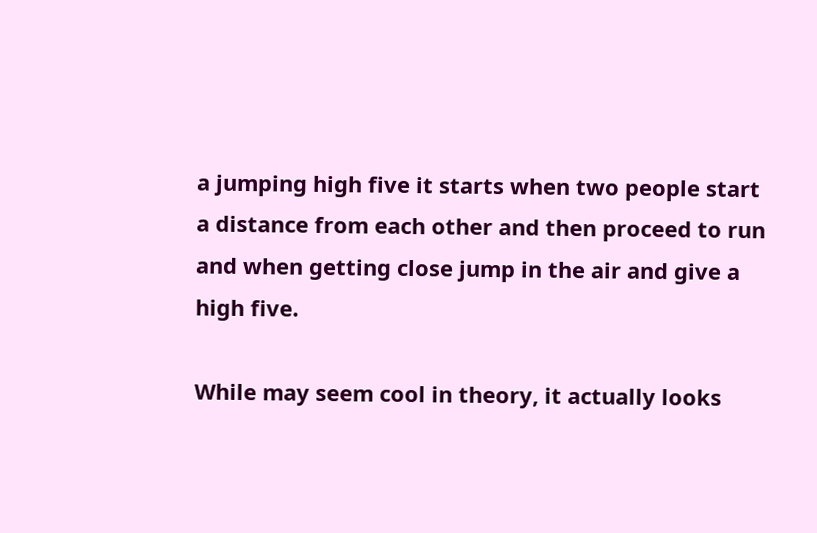a jumping high five it starts when two people start a distance from each other and then proceed to run and when getting close jump in the air and give a high five.

While may seem cool in theory, it actually looks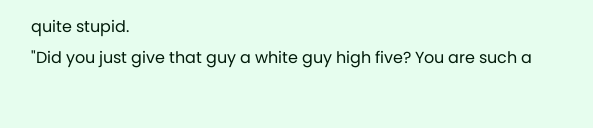quite stupid.
"Did you just give that guy a white guy high five? You are such a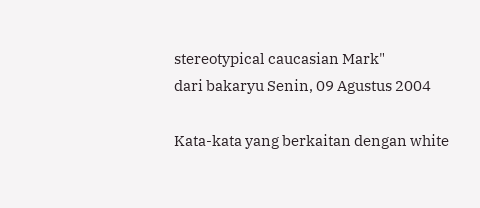stereotypical caucasian Mark"
dari bakaryu Senin, 09 Agustus 2004

Kata-kata yang berkaitan dengan white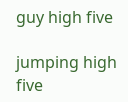guy high five

jumping high five